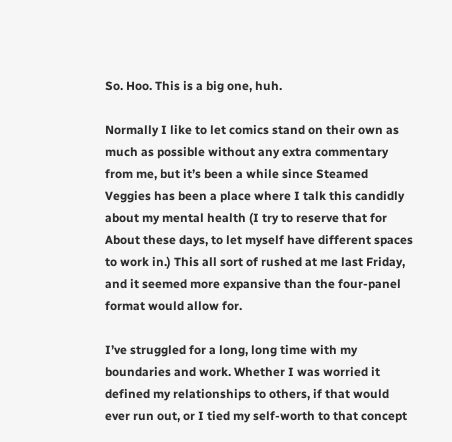So. Hoo. This is a big one, huh.

Normally I like to let comics stand on their own as much as possible without any extra commentary from me, but it’s been a while since Steamed Veggies has been a place where I talk this candidly about my mental health (I try to reserve that for About these days, to let myself have different spaces to work in.) This all sort of rushed at me last Friday, and it seemed more expansive than the four-panel format would allow for.

I’ve struggled for a long, long time with my boundaries and work. Whether I was worried it defined my relationships to others, if that would ever run out, or I tied my self-worth to that concept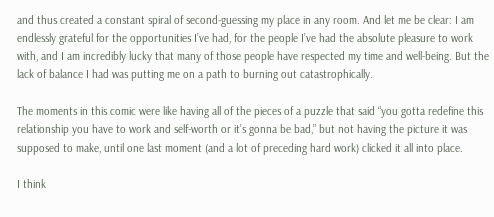and thus created a constant spiral of second-guessing my place in any room. And let me be clear: I am endlessly grateful for the opportunities I’ve had, for the people I’ve had the absolute pleasure to work with, and I am incredibly lucky that many of those people have respected my time and well-being. But the lack of balance I had was putting me on a path to burning out catastrophically.

The moments in this comic were like having all of the pieces of a puzzle that said “you gotta redefine this relationship you have to work and self-worth or it’s gonna be bad,” but not having the picture it was supposed to make, until one last moment (and a lot of preceding hard work) clicked it all into place.

I think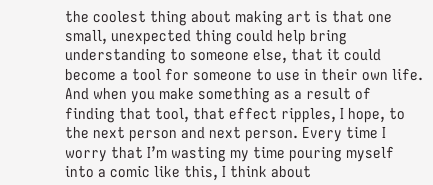the coolest thing about making art is that one small, unexpected thing could help bring understanding to someone else, that it could become a tool for someone to use in their own life. And when you make something as a result of finding that tool, that effect ripples, I hope, to the next person and next person. Every time I worry that I’m wasting my time pouring myself into a comic like this, I think about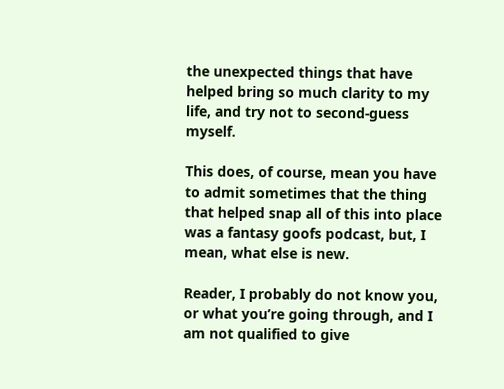the unexpected things that have helped bring so much clarity to my life, and try not to second-guess myself.

This does, of course, mean you have to admit sometimes that the thing that helped snap all of this into place was a fantasy goofs podcast, but, I mean, what else is new.

Reader, I probably do not know you, or what you’re going through, and I am not qualified to give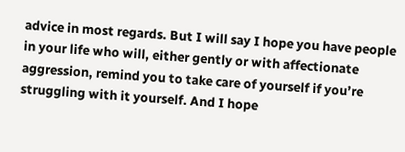advice in most regards. But I will say I hope you have people in your life who will, either gently or with affectionate aggression, remind you to take care of yourself if you’re struggling with it yourself. And I hope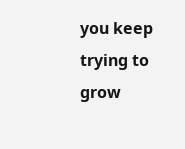you keep trying to grow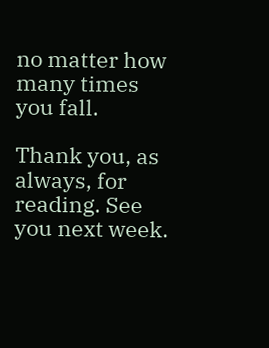no matter how many times you fall.

Thank you, as always, for reading. See you next week.